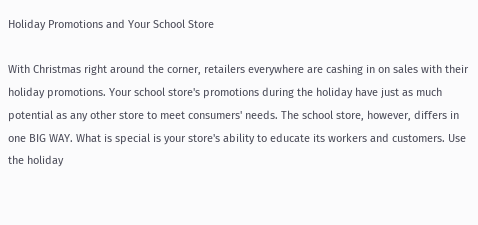Holiday Promotions and Your School Store

With Christmas right around the corner, retailers everywhere are cashing in on sales with their holiday promotions. Your school store's promotions during the holiday have just as much potential as any other store to meet consumers' needs. The school store, however, differs in one BIG WAY. What is special is your store's ability to educate its workers and customers. Use the holiday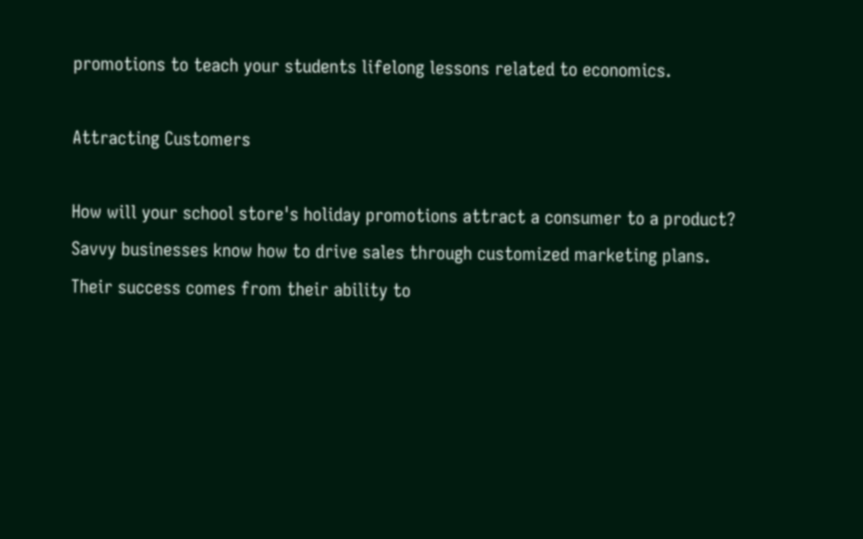promotions to teach your students lifelong lessons related to economics.

Attracting Customers

How will your school store's holiday promotions attract a consumer to a product? Savvy businesses know how to drive sales through customized marketing plans. Their success comes from their ability to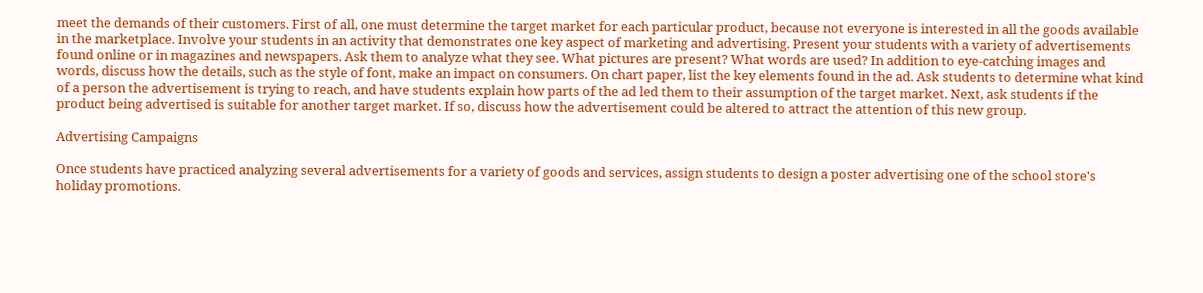meet the demands of their customers. First of all, one must determine the target market for each particular product, because not everyone is interested in all the goods available in the marketplace. Involve your students in an activity that demonstrates one key aspect of marketing and advertising. Present your students with a variety of advertisements found online or in magazines and newspapers. Ask them to analyze what they see. What pictures are present? What words are used? In addition to eye-catching images and words, discuss how the details, such as the style of font, make an impact on consumers. On chart paper, list the key elements found in the ad. Ask students to determine what kind of a person the advertisement is trying to reach, and have students explain how parts of the ad led them to their assumption of the target market. Next, ask students if the product being advertised is suitable for another target market. If so, discuss how the advertisement could be altered to attract the attention of this new group.

Advertising Campaigns

Once students have practiced analyzing several advertisements for a variety of goods and services, assign students to design a poster advertising one of the school store's holiday promotions.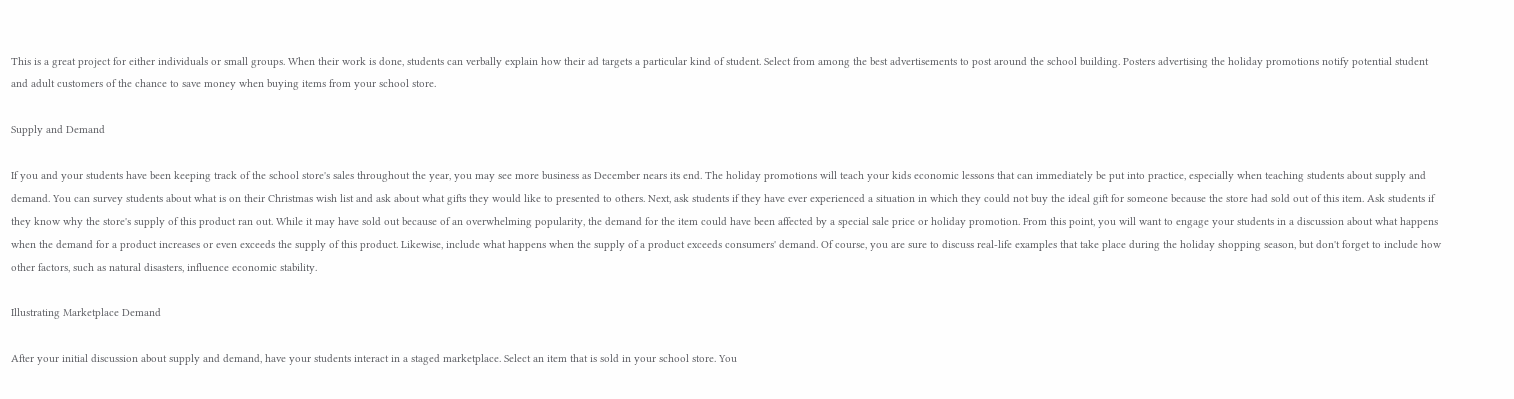This is a great project for either individuals or small groups. When their work is done, students can verbally explain how their ad targets a particular kind of student. Select from among the best advertisements to post around the school building. Posters advertising the holiday promotions notify potential student and adult customers of the chance to save money when buying items from your school store.

Supply and Demand

If you and your students have been keeping track of the school store's sales throughout the year, you may see more business as December nears its end. The holiday promotions will teach your kids economic lessons that can immediately be put into practice, especially when teaching students about supply and demand. You can survey students about what is on their Christmas wish list and ask about what gifts they would like to presented to others. Next, ask students if they have ever experienced a situation in which they could not buy the ideal gift for someone because the store had sold out of this item. Ask students if they know why the store's supply of this product ran out. While it may have sold out because of an overwhelming popularity, the demand for the item could have been affected by a special sale price or holiday promotion. From this point, you will want to engage your students in a discussion about what happens when the demand for a product increases or even exceeds the supply of this product. Likewise, include what happens when the supply of a product exceeds consumers' demand. Of course, you are sure to discuss real-life examples that take place during the holiday shopping season, but don't forget to include how other factors, such as natural disasters, influence economic stability.

Illustrating Marketplace Demand

After your initial discussion about supply and demand, have your students interact in a staged marketplace. Select an item that is sold in your school store. You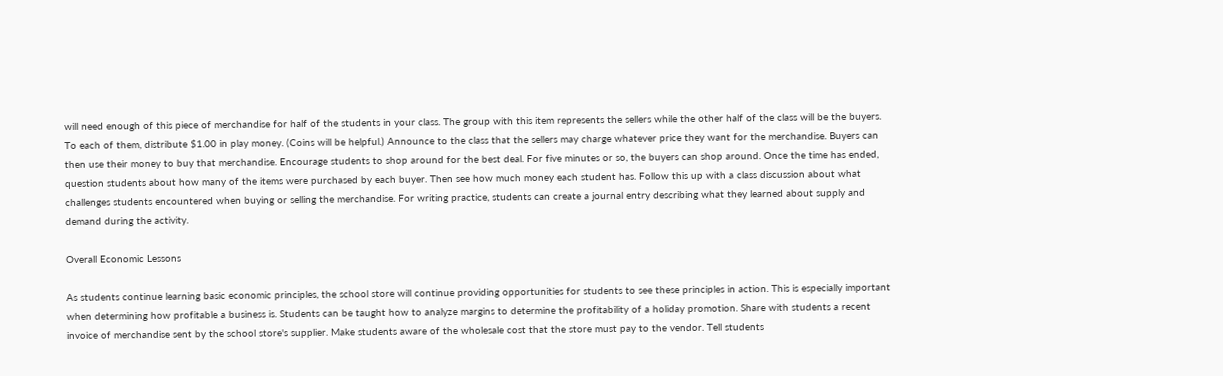will need enough of this piece of merchandise for half of the students in your class. The group with this item represents the sellers while the other half of the class will be the buyers. To each of them, distribute $1.00 in play money. (Coins will be helpful.) Announce to the class that the sellers may charge whatever price they want for the merchandise. Buyers can then use their money to buy that merchandise. Encourage students to shop around for the best deal. For five minutes or so, the buyers can shop around. Once the time has ended, question students about how many of the items were purchased by each buyer. Then see how much money each student has. Follow this up with a class discussion about what challenges students encountered when buying or selling the merchandise. For writing practice, students can create a journal entry describing what they learned about supply and demand during the activity.

Overall Economic Lessons

As students continue learning basic economic principles, the school store will continue providing opportunities for students to see these principles in action. This is especially important when determining how profitable a business is. Students can be taught how to analyze margins to determine the profitability of a holiday promotion. Share with students a recent invoice of merchandise sent by the school store's supplier. Make students aware of the wholesale cost that the store must pay to the vendor. Tell students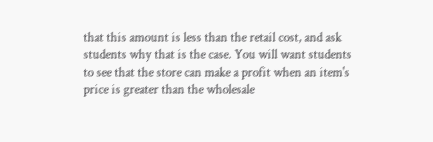that this amount is less than the retail cost, and ask students why that is the case. You will want students to see that the store can make a profit when an item's price is greater than the wholesale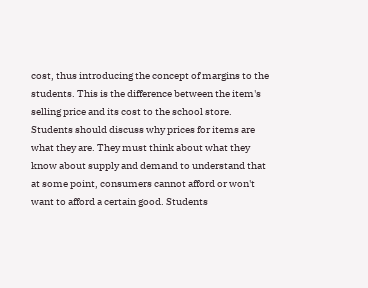cost, thus introducing the concept of margins to the students. This is the difference between the item's selling price and its cost to the school store. Students should discuss why prices for items are what they are. They must think about what they know about supply and demand to understand that at some point, consumers cannot afford or won't want to afford a certain good. Students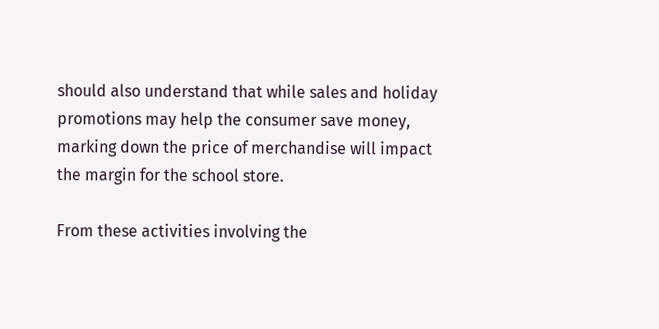should also understand that while sales and holiday promotions may help the consumer save money, marking down the price of merchandise will impact the margin for the school store.

From these activities involving the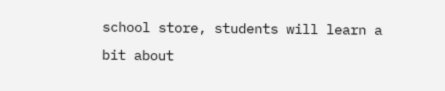school store, students will learn a bit about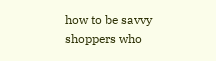how to be savvy shoppers who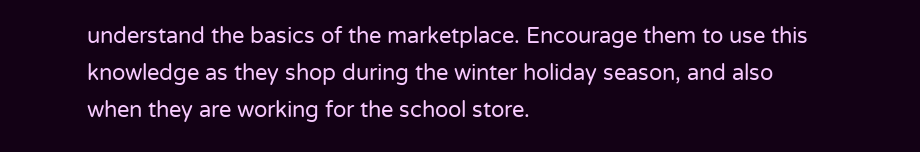understand the basics of the marketplace. Encourage them to use this knowledge as they shop during the winter holiday season, and also when they are working for the school store.